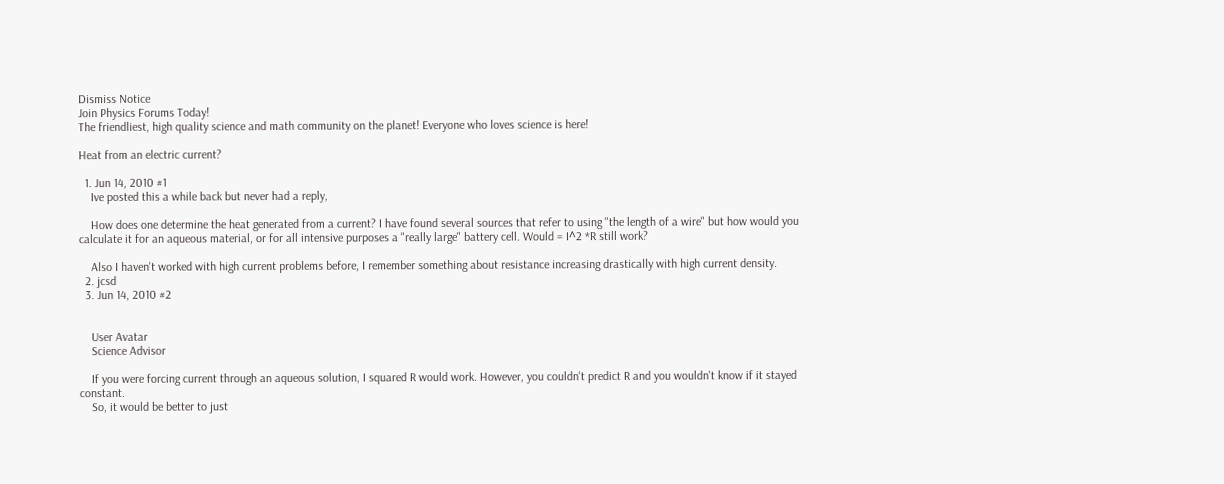Dismiss Notice
Join Physics Forums Today!
The friendliest, high quality science and math community on the planet! Everyone who loves science is here!

Heat from an electric current?

  1. Jun 14, 2010 #1
    Ive posted this a while back but never had a reply,

    How does one determine the heat generated from a current? I have found several sources that refer to using "the length of a wire" but how would you calculate it for an aqueous material, or for all intensive purposes a "really large" battery cell. Would = I^2 *R still work?

    Also I haven't worked with high current problems before, I remember something about resistance increasing drastically with high current density.
  2. jcsd
  3. Jun 14, 2010 #2


    User Avatar
    Science Advisor

    If you were forcing current through an aqueous solution, I squared R would work. However, you couldn't predict R and you wouldn't know if it stayed constant.
    So, it would be better to just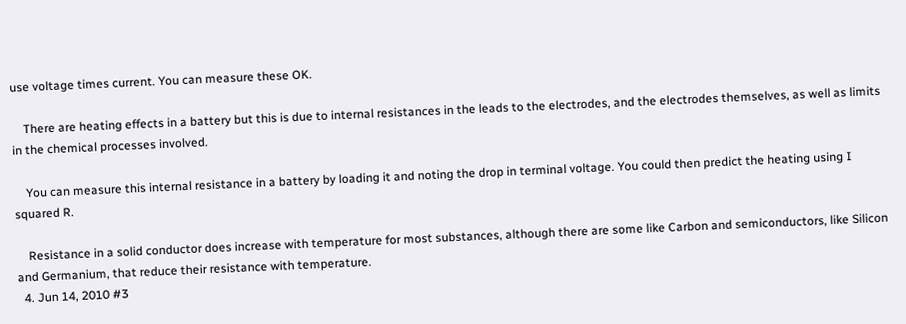use voltage times current. You can measure these OK.

    There are heating effects in a battery but this is due to internal resistances in the leads to the electrodes, and the electrodes themselves, as well as limits in the chemical processes involved.

    You can measure this internal resistance in a battery by loading it and noting the drop in terminal voltage. You could then predict the heating using I squared R.

    Resistance in a solid conductor does increase with temperature for most substances, although there are some like Carbon and semiconductors, like Silicon and Germanium, that reduce their resistance with temperature.
  4. Jun 14, 2010 #3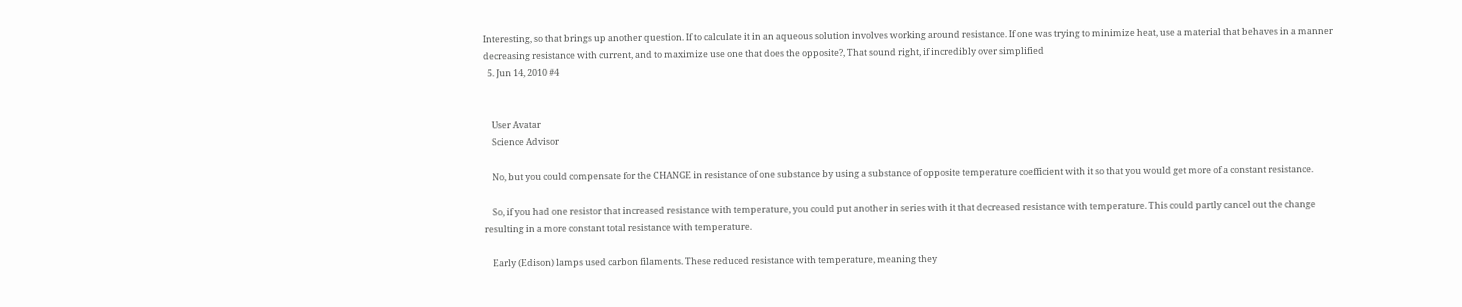Interesting, so that brings up another question. If to calculate it in an aqueous solution involves working around resistance. If one was trying to minimize heat, use a material that behaves in a manner decreasing resistance with current, and to maximize use one that does the opposite?, That sound right, if incredibly over simplified
  5. Jun 14, 2010 #4


    User Avatar
    Science Advisor

    No, but you could compensate for the CHANGE in resistance of one substance by using a substance of opposite temperature coefficient with it so that you would get more of a constant resistance.

    So, if you had one resistor that increased resistance with temperature, you could put another in series with it that decreased resistance with temperature. This could partly cancel out the change resulting in a more constant total resistance with temperature.

    Early (Edison) lamps used carbon filaments. These reduced resistance with temperature, meaning they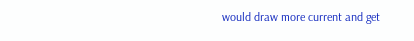would draw more current and get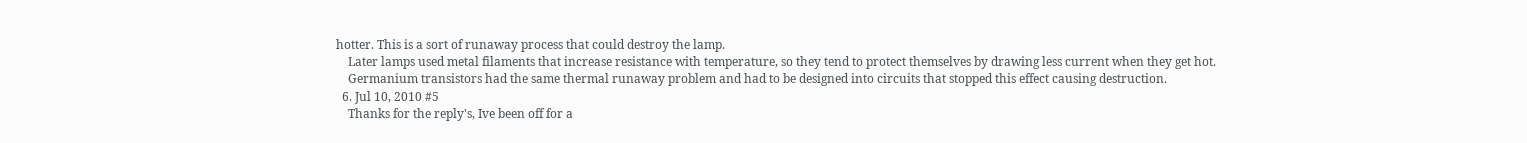hotter. This is a sort of runaway process that could destroy the lamp.
    Later lamps used metal filaments that increase resistance with temperature, so they tend to protect themselves by drawing less current when they get hot.
    Germanium transistors had the same thermal runaway problem and had to be designed into circuits that stopped this effect causing destruction.
  6. Jul 10, 2010 #5
    Thanks for the reply's, Ive been off for a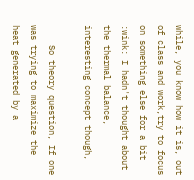while, you know how it is, out of class and work,try to focus on something else for a bit :wink: I hadn't thought about the thermal balance, interesting concept though,

    So theory question, If one was trying to maximize the heat generated by a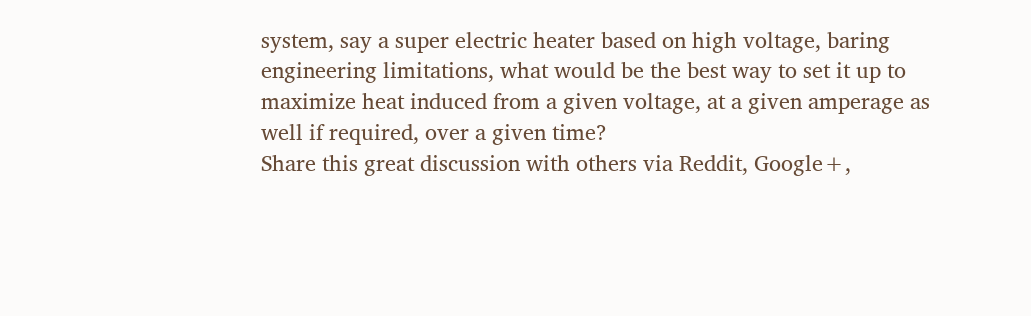system, say a super electric heater based on high voltage, baring engineering limitations, what would be the best way to set it up to maximize heat induced from a given voltage, at a given amperage as well if required, over a given time?
Share this great discussion with others via Reddit, Google+,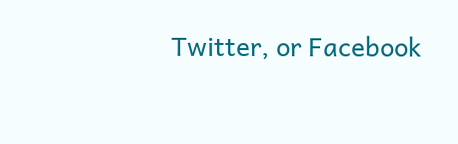Twitter, or Facebook